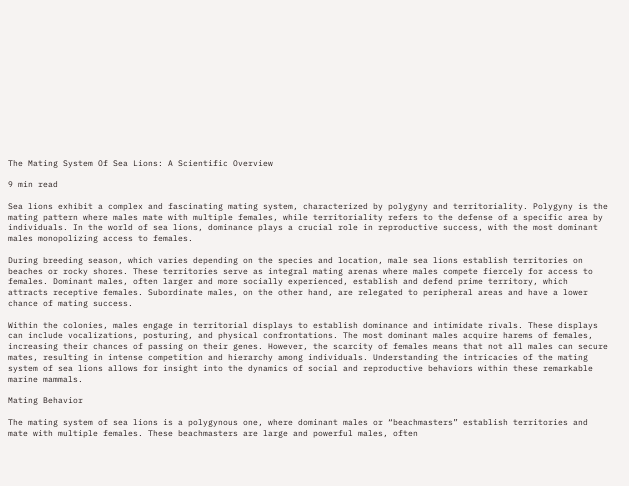The Mating System Of Sea Lions: A Scientific Overview

9 min read

Sea lions exhibit a complex and fascinating mating system, characterized by polygyny and territoriality. Polygyny is the mating pattern where males mate with multiple females, while territoriality refers to the defense of a specific area by individuals. In the world of sea lions, dominance plays a crucial role in reproductive success, with the most dominant males monopolizing access to females.

During breeding season, which varies depending on the species and location, male sea lions establish territories on beaches or rocky shores. These territories serve as integral mating arenas where males compete fiercely for access to females. Dominant males, often larger and more socially experienced, establish and defend prime territory, which attracts receptive females. Subordinate males, on the other hand, are relegated to peripheral areas and have a lower chance of mating success.

Within the colonies, males engage in territorial displays to establish dominance and intimidate rivals. These displays can include vocalizations, posturing, and physical confrontations. The most dominant males acquire harems of females, increasing their chances of passing on their genes. However, the scarcity of females means that not all males can secure mates, resulting in intense competition and hierarchy among individuals. Understanding the intricacies of the mating system of sea lions allows for insight into the dynamics of social and reproductive behaviors within these remarkable marine mammals.

Mating Behavior

The mating system of sea lions is a polygynous one, where dominant males or “beachmasters” establish territories and mate with multiple females. These beachmasters are large and powerful males, often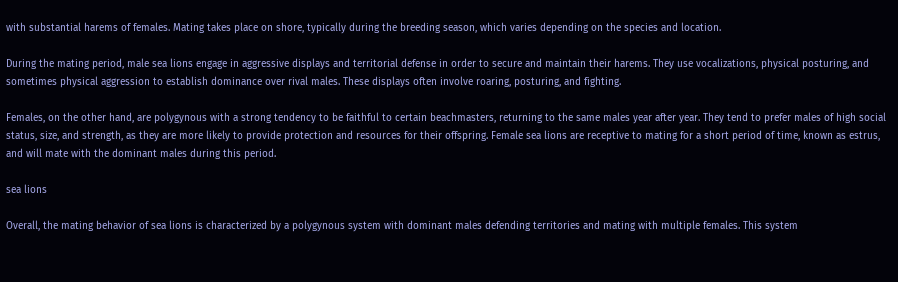with substantial harems of females. Mating takes place on shore, typically during the breeding season, which varies depending on the species and location.

During the mating period, male sea lions engage in aggressive displays and territorial defense in order to secure and maintain their harems. They use vocalizations, physical posturing, and sometimes physical aggression to establish dominance over rival males. These displays often involve roaring, posturing, and fighting.

Females, on the other hand, are polygynous with a strong tendency to be faithful to certain beachmasters, returning to the same males year after year. They tend to prefer males of high social status, size, and strength, as they are more likely to provide protection and resources for their offspring. Female sea lions are receptive to mating for a short period of time, known as estrus, and will mate with the dominant males during this period.

sea lions

Overall, the mating behavior of sea lions is characterized by a polygynous system with dominant males defending territories and mating with multiple females. This system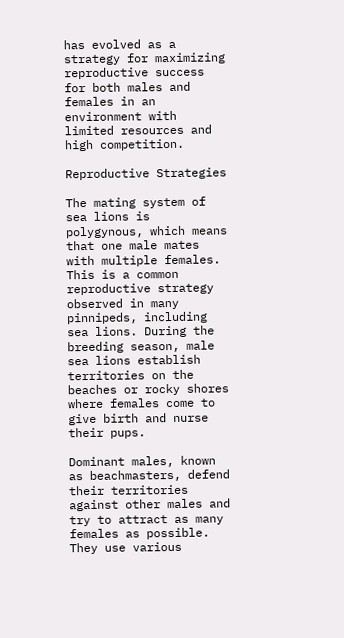has evolved as a strategy for maximizing reproductive success for both males and females in an environment with limited resources and high competition.

Reproductive Strategies

The mating system of sea lions is polygynous, which means that one male mates with multiple females. This is a common reproductive strategy observed in many pinnipeds, including sea lions. During the breeding season, male sea lions establish territories on the beaches or rocky shores where females come to give birth and nurse their pups.

Dominant males, known as beachmasters, defend their territories against other males and try to attract as many females as possible. They use various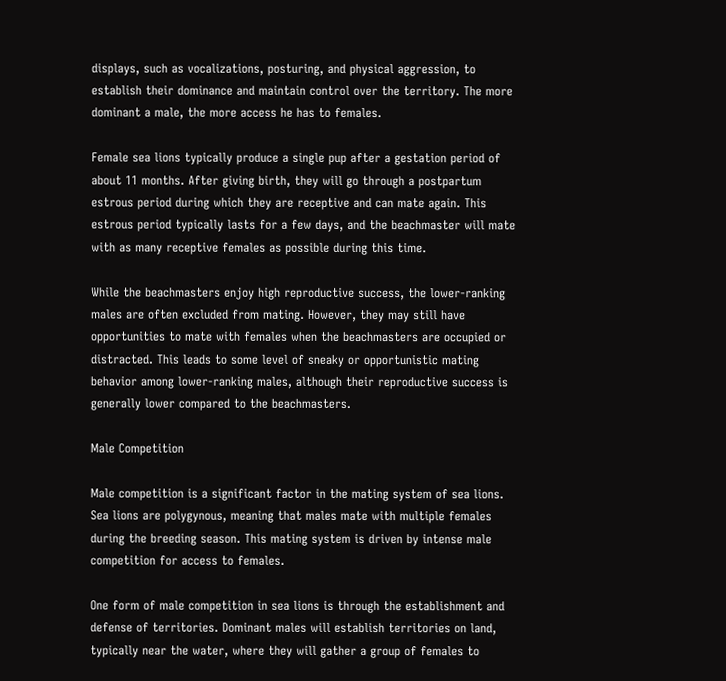displays, such as vocalizations, posturing, and physical aggression, to establish their dominance and maintain control over the territory. The more dominant a male, the more access he has to females.

Female sea lions typically produce a single pup after a gestation period of about 11 months. After giving birth, they will go through a postpartum estrous period during which they are receptive and can mate again. This estrous period typically lasts for a few days, and the beachmaster will mate with as many receptive females as possible during this time.

While the beachmasters enjoy high reproductive success, the lower-ranking males are often excluded from mating. However, they may still have opportunities to mate with females when the beachmasters are occupied or distracted. This leads to some level of sneaky or opportunistic mating behavior among lower-ranking males, although their reproductive success is generally lower compared to the beachmasters.

Male Competition

Male competition is a significant factor in the mating system of sea lions. Sea lions are polygynous, meaning that males mate with multiple females during the breeding season. This mating system is driven by intense male competition for access to females.

One form of male competition in sea lions is through the establishment and defense of territories. Dominant males will establish territories on land, typically near the water, where they will gather a group of females to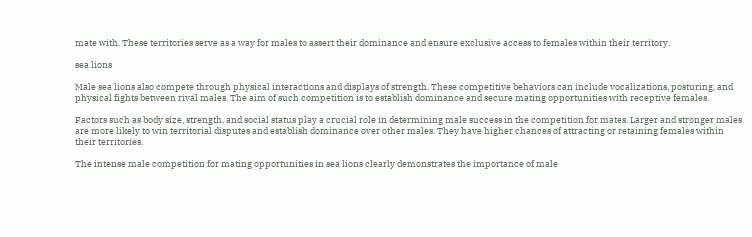mate with. These territories serve as a way for males to assert their dominance and ensure exclusive access to females within their territory.

sea lions

Male sea lions also compete through physical interactions and displays of strength. These competitive behaviors can include vocalizations, posturing, and physical fights between rival males. The aim of such competition is to establish dominance and secure mating opportunities with receptive females.

Factors such as body size, strength, and social status play a crucial role in determining male success in the competition for mates. Larger and stronger males are more likely to win territorial disputes and establish dominance over other males. They have higher chances of attracting or retaining females within their territories.

The intense male competition for mating opportunities in sea lions clearly demonstrates the importance of male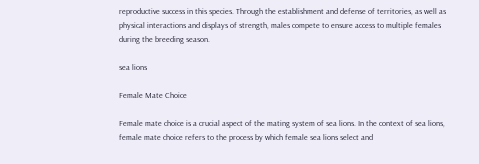reproductive success in this species. Through the establishment and defense of territories, as well as physical interactions and displays of strength, males compete to ensure access to multiple females during the breeding season.

sea lions

Female Mate Choice

Female mate choice is a crucial aspect of the mating system of sea lions. In the context of sea lions, female mate choice refers to the process by which female sea lions select and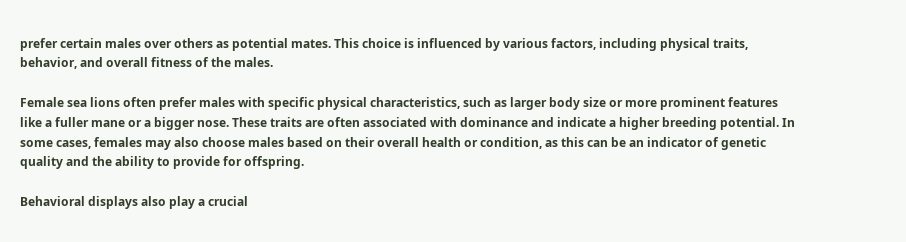prefer certain males over others as potential mates. This choice is influenced by various factors, including physical traits, behavior, and overall fitness of the males.

Female sea lions often prefer males with specific physical characteristics, such as larger body size or more prominent features like a fuller mane or a bigger nose. These traits are often associated with dominance and indicate a higher breeding potential. In some cases, females may also choose males based on their overall health or condition, as this can be an indicator of genetic quality and the ability to provide for offspring.

Behavioral displays also play a crucial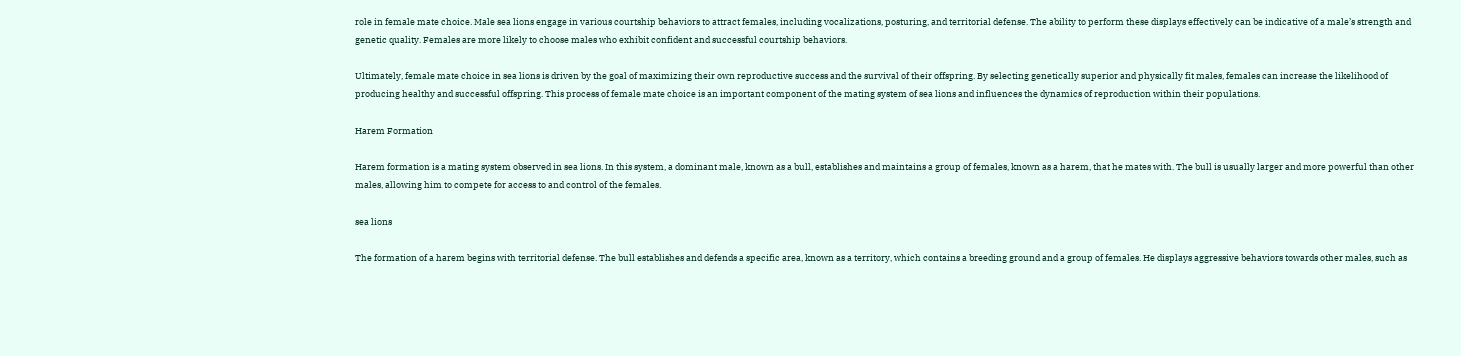role in female mate choice. Male sea lions engage in various courtship behaviors to attract females, including vocalizations, posturing, and territorial defense. The ability to perform these displays effectively can be indicative of a male’s strength and genetic quality. Females are more likely to choose males who exhibit confident and successful courtship behaviors.

Ultimately, female mate choice in sea lions is driven by the goal of maximizing their own reproductive success and the survival of their offspring. By selecting genetically superior and physically fit males, females can increase the likelihood of producing healthy and successful offspring. This process of female mate choice is an important component of the mating system of sea lions and influences the dynamics of reproduction within their populations.

Harem Formation

Harem formation is a mating system observed in sea lions. In this system, a dominant male, known as a bull, establishes and maintains a group of females, known as a harem, that he mates with. The bull is usually larger and more powerful than other males, allowing him to compete for access to and control of the females.

sea lions

The formation of a harem begins with territorial defense. The bull establishes and defends a specific area, known as a territory, which contains a breeding ground and a group of females. He displays aggressive behaviors towards other males, such as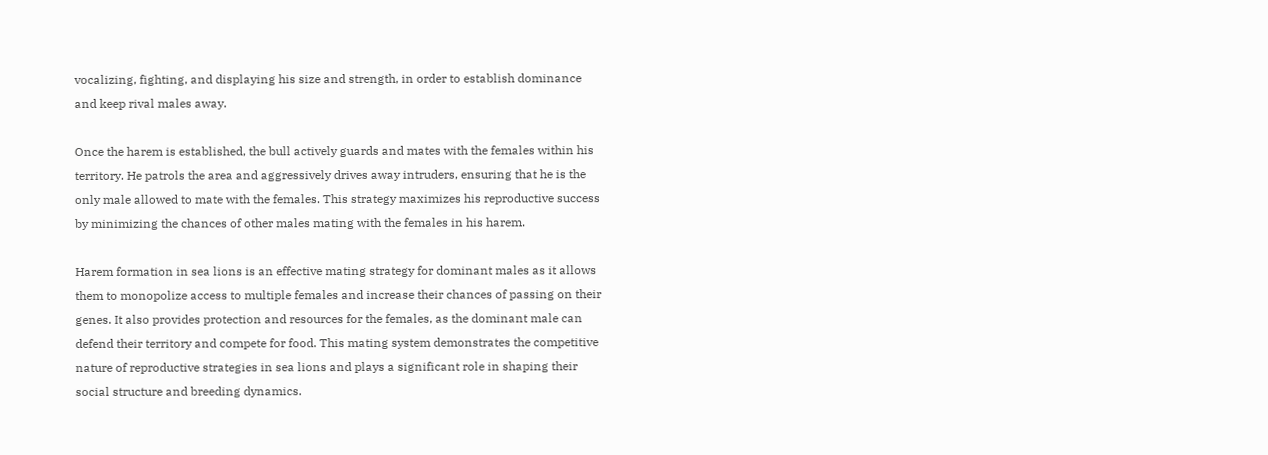vocalizing, fighting, and displaying his size and strength, in order to establish dominance and keep rival males away.

Once the harem is established, the bull actively guards and mates with the females within his territory. He patrols the area and aggressively drives away intruders, ensuring that he is the only male allowed to mate with the females. This strategy maximizes his reproductive success by minimizing the chances of other males mating with the females in his harem.

Harem formation in sea lions is an effective mating strategy for dominant males as it allows them to monopolize access to multiple females and increase their chances of passing on their genes. It also provides protection and resources for the females, as the dominant male can defend their territory and compete for food. This mating system demonstrates the competitive nature of reproductive strategies in sea lions and plays a significant role in shaping their social structure and breeding dynamics.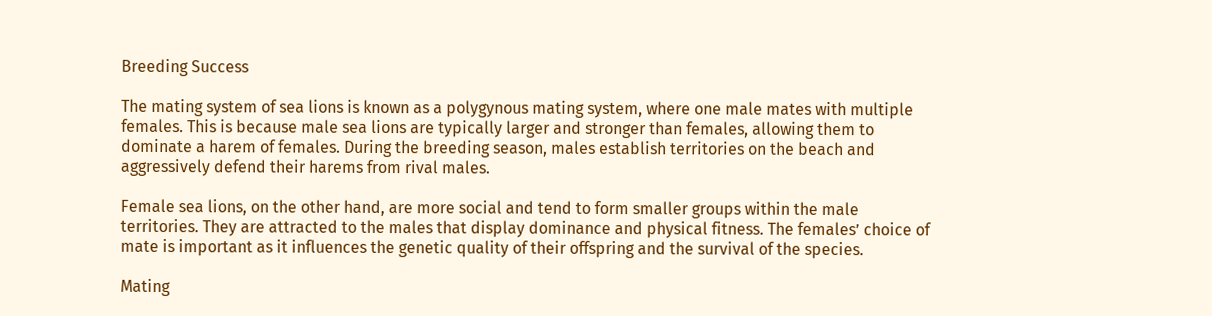Breeding Success

The mating system of sea lions is known as a polygynous mating system, where one male mates with multiple females. This is because male sea lions are typically larger and stronger than females, allowing them to dominate a harem of females. During the breeding season, males establish territories on the beach and aggressively defend their harems from rival males.

Female sea lions, on the other hand, are more social and tend to form smaller groups within the male territories. They are attracted to the males that display dominance and physical fitness. The females’ choice of mate is important as it influences the genetic quality of their offspring and the survival of the species.

Mating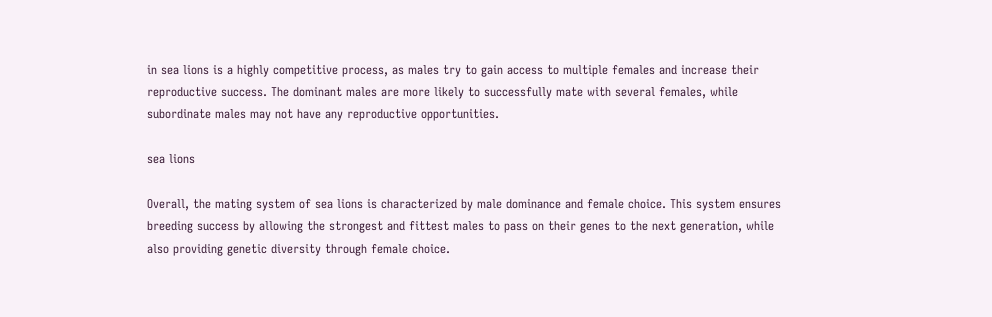in sea lions is a highly competitive process, as males try to gain access to multiple females and increase their reproductive success. The dominant males are more likely to successfully mate with several females, while subordinate males may not have any reproductive opportunities.

sea lions

Overall, the mating system of sea lions is characterized by male dominance and female choice. This system ensures breeding success by allowing the strongest and fittest males to pass on their genes to the next generation, while also providing genetic diversity through female choice.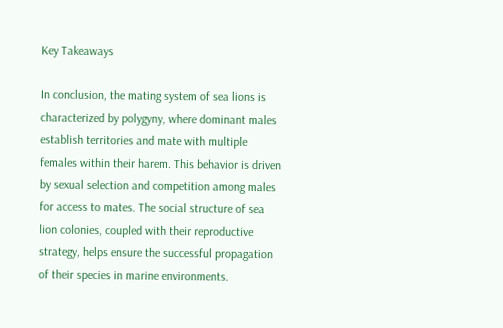Key Takeaways

In conclusion, the mating system of sea lions is characterized by polygyny, where dominant males establish territories and mate with multiple females within their harem. This behavior is driven by sexual selection and competition among males for access to mates. The social structure of sea lion colonies, coupled with their reproductive strategy, helps ensure the successful propagation of their species in marine environments.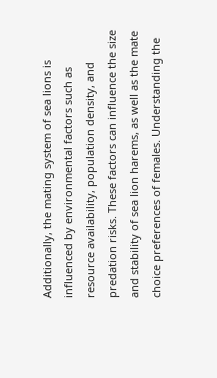Additionally, the mating system of sea lions is influenced by environmental factors such as resource availability, population density, and predation risks. These factors can influence the size and stability of sea lion harems, as well as the mate choice preferences of females. Understanding the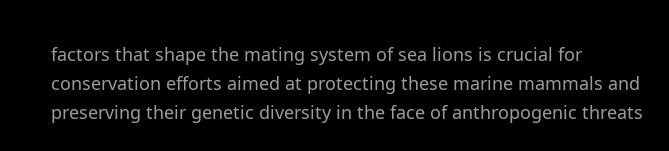factors that shape the mating system of sea lions is crucial for conservation efforts aimed at protecting these marine mammals and preserving their genetic diversity in the face of anthropogenic threats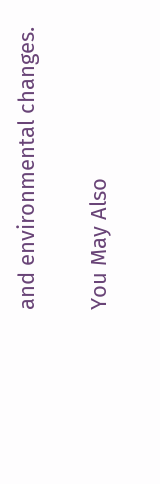and environmental changes.

You May Also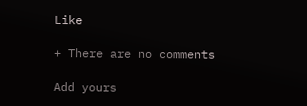Like

+ There are no comments

Add yours